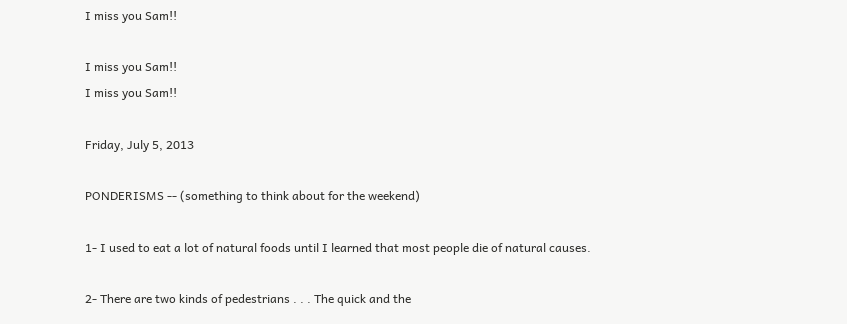I miss you Sam!!

I miss you Sam!!
I miss you Sam!!

Friday, July 5, 2013

PONDERISMS -- (something to think about for the weekend)

1- I used to eat a lot of natural foods until I learned that most people die of natural causes.

2- There are two kinds of pedestrians . . . The quick and the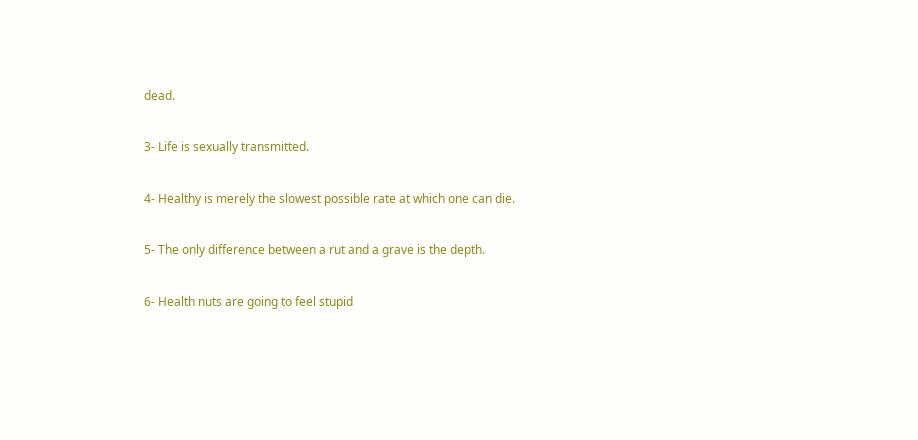dead.

3- Life is sexually transmitted.

4- Healthy is merely the slowest possible rate at which one can die.

5- The only difference between a rut and a grave is the depth.

6- Health nuts are going to feel stupid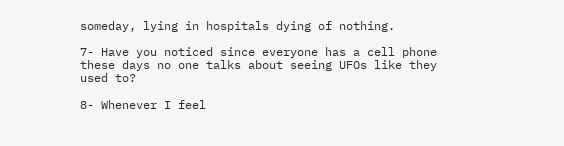someday, lying in hospitals dying of nothing.

7- Have you noticed since everyone has a cell phone these days no one talks about seeing UFOs like they used to?

8- Whenever I feel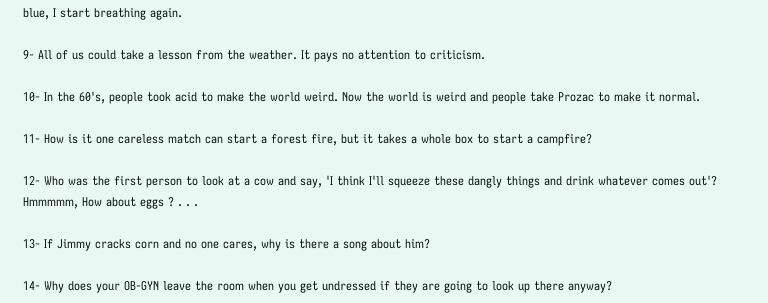blue, I start breathing again.

9- All of us could take a lesson from the weather. It pays no attention to criticism.

10- In the 60's, people took acid to make the world weird. Now the world is weird and people take Prozac to make it normal.

11- How is it one careless match can start a forest fire, but it takes a whole box to start a campfire?

12- Who was the first person to look at a cow and say, 'I think I'll squeeze these dangly things and drink whatever comes out'? Hmmmmm, How about eggs ? . . .

13- If Jimmy cracks corn and no one cares, why is there a song about him?

14- Why does your OB-GYN leave the room when you get undressed if they are going to look up there anyway?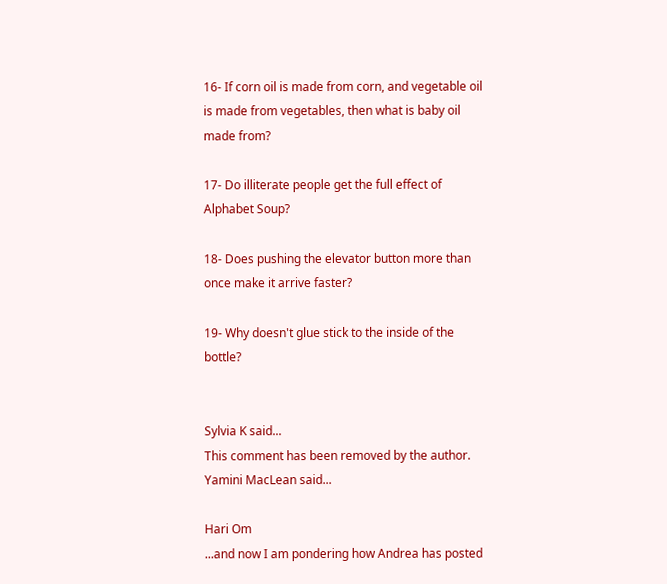16- If corn oil is made from corn, and vegetable oil is made from vegetables, then what is baby oil made from?

17- Do illiterate people get the full effect of Alphabet Soup?

18- Does pushing the elevator button more than once make it arrive faster?

19- Why doesn't glue stick to the inside of the bottle?


Sylvia K said...
This comment has been removed by the author.
Yamini MacLean said...

Hari Om
...and now I am pondering how Andrea has posted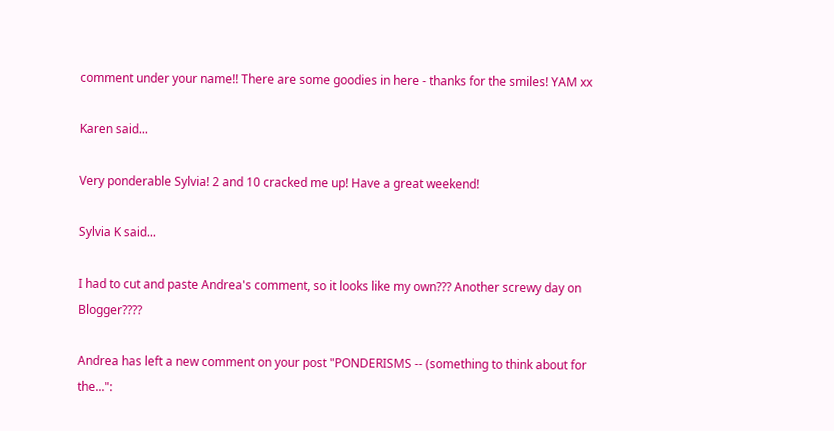comment under your name!! There are some goodies in here - thanks for the smiles! YAM xx

Karen said...

Very ponderable Sylvia! 2 and 10 cracked me up! Have a great weekend!

Sylvia K said...

I had to cut and paste Andrea's comment, so it looks like my own??? Another screwy day on Blogger????

Andrea has left a new comment on your post "PONDERISMS -- (something to think about for the...":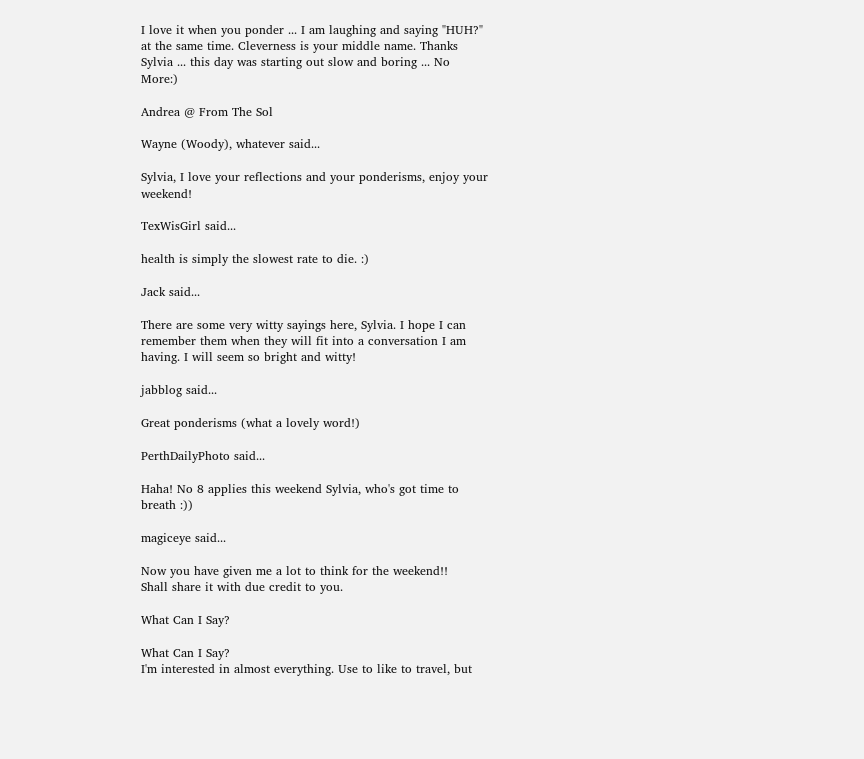I love it when you ponder ... I am laughing and saying "HUH?" at the same time. Cleverness is your middle name. Thanks Sylvia ... this day was starting out slow and boring ... No More:)

Andrea @ From The Sol

Wayne (Woody), whatever said...

Sylvia, I love your reflections and your ponderisms, enjoy your weekend!

TexWisGirl said...

health is simply the slowest rate to die. :)

Jack said...

There are some very witty sayings here, Sylvia. I hope I can remember them when they will fit into a conversation I am having. I will seem so bright and witty!

jabblog said...

Great ponderisms (what a lovely word!)

PerthDailyPhoto said...

Haha! No 8 applies this weekend Sylvia, who's got time to breath :))

magiceye said...

Now you have given me a lot to think for the weekend!!
Shall share it with due credit to you.

What Can I Say?

What Can I Say?
I'm interested in almost everything. Use to like to travel, but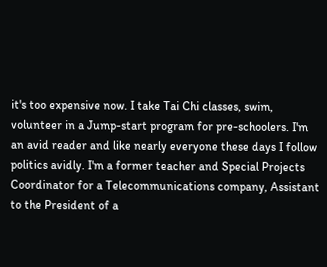it's too expensive now. I take Tai Chi classes, swim, volunteer in a Jump-start program for pre-schoolers. I'm an avid reader and like nearly everyone these days I follow politics avidly. I'm a former teacher and Special Projects Coordinator for a Telecommunications company, Assistant to the President of a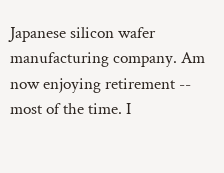Japanese silicon wafer manufacturing company. Am now enjoying retirement -- most of the time. I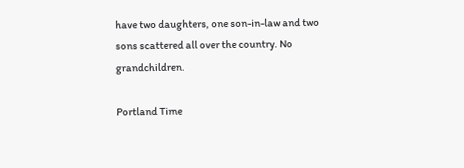have two daughters, one son-in-law and two sons scattered all over the country. No grandchildren.

Portland Time